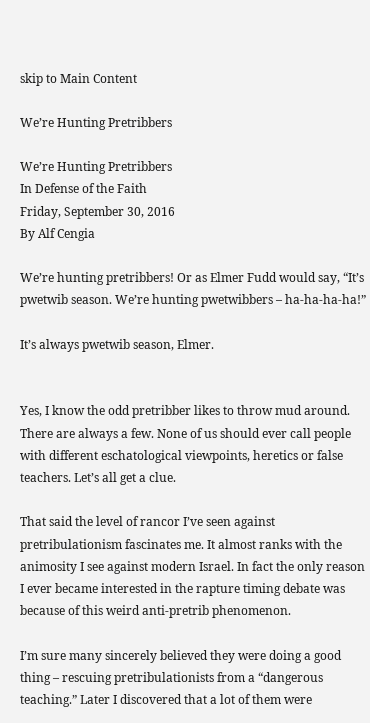skip to Main Content

We’re Hunting Pretribbers

We’re Hunting Pretribbers
In Defense of the Faith
Friday, September 30, 2016
By Alf Cengia

We’re hunting pretribbers! Or as Elmer Fudd would say, “It’s pwetwib season. We’re hunting pwetwibbers – ha-ha-ha-ha!”

It’s always pwetwib season, Elmer.


Yes, I know the odd pretribber likes to throw mud around. There are always a few. None of us should ever call people with different eschatological viewpoints, heretics or false teachers. Let’s all get a clue.

That said the level of rancor I’ve seen against pretribulationism fascinates me. It almost ranks with the animosity I see against modern Israel. In fact the only reason I ever became interested in the rapture timing debate was because of this weird anti-pretrib phenomenon.

I’m sure many sincerely believed they were doing a good thing – rescuing pretribulationists from a “dangerous teaching.” Later I discovered that a lot of them were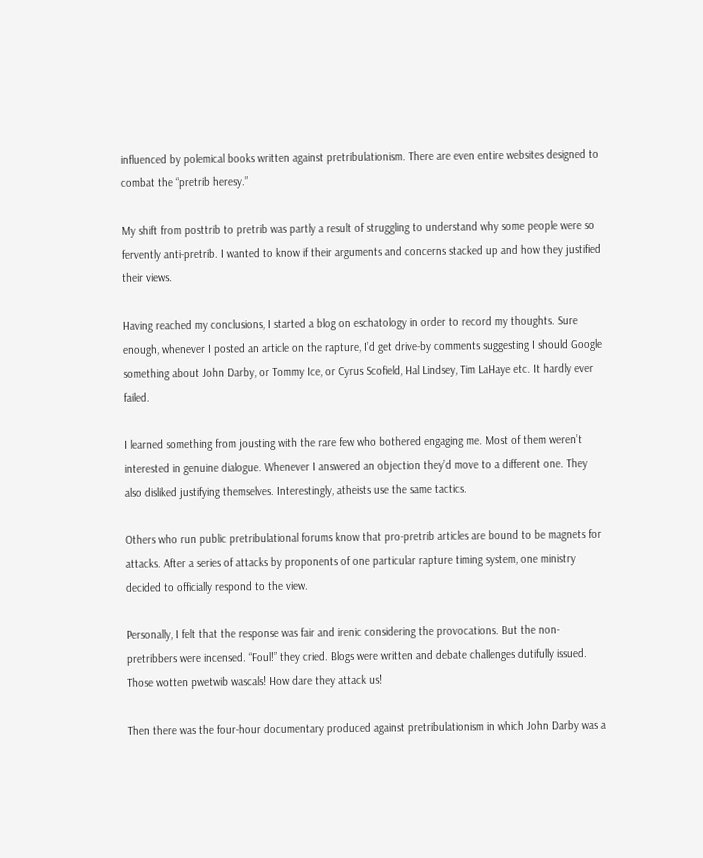influenced by polemical books written against pretribulationism. There are even entire websites designed to combat the “pretrib heresy.”

My shift from posttrib to pretrib was partly a result of struggling to understand why some people were so fervently anti-pretrib. I wanted to know if their arguments and concerns stacked up and how they justified their views.

Having reached my conclusions, I started a blog on eschatology in order to record my thoughts. Sure enough, whenever I posted an article on the rapture, I’d get drive-by comments suggesting I should Google something about John Darby, or Tommy Ice, or Cyrus Scofield, Hal Lindsey, Tim LaHaye etc. It hardly ever failed.

I learned something from jousting with the rare few who bothered engaging me. Most of them weren’t interested in genuine dialogue. Whenever I answered an objection they’d move to a different one. They also disliked justifying themselves. Interestingly, atheists use the same tactics.

Others who run public pretribulational forums know that pro-pretrib articles are bound to be magnets for attacks. After a series of attacks by proponents of one particular rapture timing system, one ministry decided to officially respond to the view.

Personally, I felt that the response was fair and irenic considering the provocations. But the non-pretribbers were incensed. “Foul!” they cried. Blogs were written and debate challenges dutifully issued. Those wotten pwetwib wascals! How dare they attack us!

Then there was the four-hour documentary produced against pretribulationism in which John Darby was a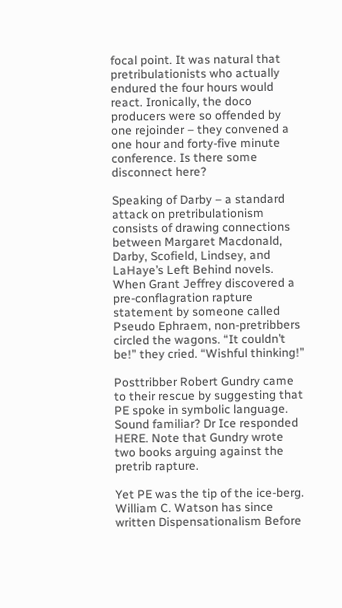focal point. It was natural that pretribulationists who actually endured the four hours would react. Ironically, the doco producers were so offended by one rejoinder – they convened a one hour and forty-five minute conference. Is there some disconnect here?

Speaking of Darby – a standard attack on pretribulationism consists of drawing connections between Margaret Macdonald, Darby, Scofield, Lindsey, and LaHaye’s Left Behind novels. When Grant Jeffrey discovered a pre-conflagration rapture statement by someone called Pseudo Ephraem, non-pretribbers circled the wagons. “It couldn’t be!” they cried. “Wishful thinking!”

Posttribber Robert Gundry came to their rescue by suggesting that PE spoke in symbolic language. Sound familiar? Dr Ice responded HERE. Note that Gundry wrote two books arguing against the pretrib rapture.

Yet PE was the tip of the ice-berg. William C. Watson has since written Dispensationalism Before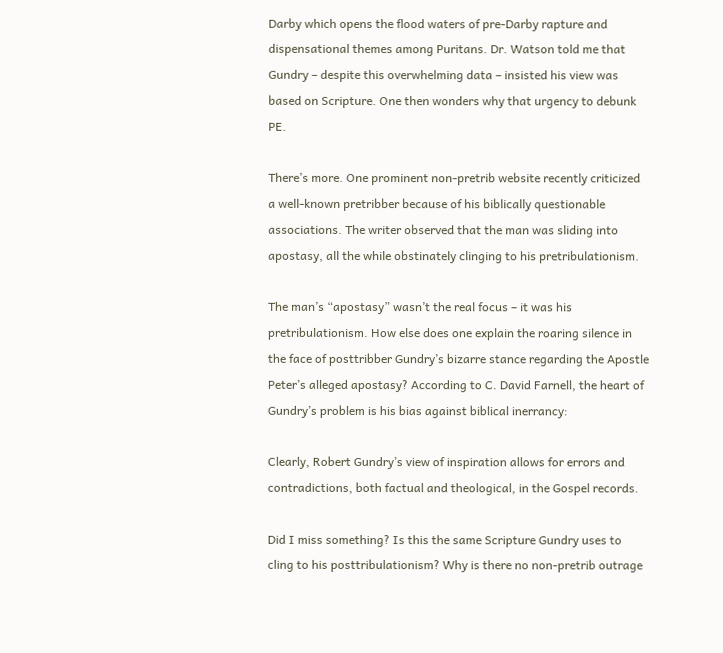Darby which opens the flood waters of pre-Darby rapture and dispensational themes among Puritans. Dr. Watson told me that Gundry – despite this overwhelming data – insisted his view was based on Scripture. One then wonders why that urgency to debunk PE.

There’s more. One prominent non-pretrib website recently criticized a well-known pretribber because of his biblically questionable associations. The writer observed that the man was sliding into apostasy, all the while obstinately clinging to his pretribulationism.

The man’s “apostasy” wasn’t the real focus – it was his pretribulationism. How else does one explain the roaring silence in the face of posttribber Gundry’s bizarre stance regarding the Apostle Peter’s alleged apostasy? According to C. David Farnell, the heart of Gundry’s problem is his bias against biblical inerrancy:

Clearly, Robert Gundry’s view of inspiration allows for errors and contradictions, both factual and theological, in the Gospel records.

Did I miss something? Is this the same Scripture Gundry uses to cling to his posttribulationism? Why is there no non-pretrib outrage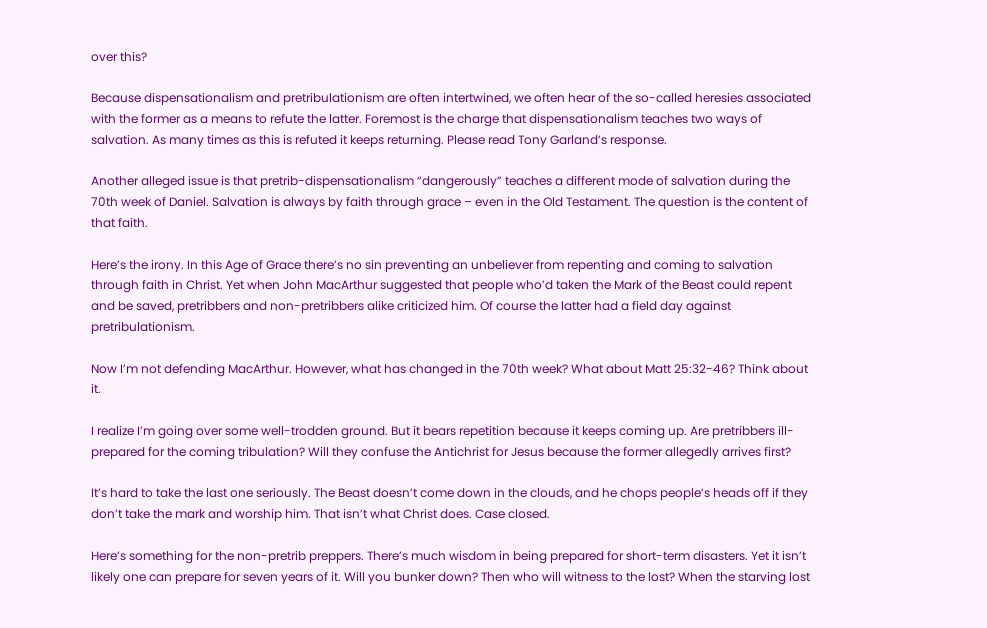over this?

Because dispensationalism and pretribulationism are often intertwined, we often hear of the so-called heresies associated with the former as a means to refute the latter. Foremost is the charge that dispensationalism teaches two ways of salvation. As many times as this is refuted it keeps returning. Please read Tony Garland’s response.

Another alleged issue is that pretrib-dispensationalism “dangerously” teaches a different mode of salvation during the 70th week of Daniel. Salvation is always by faith through grace – even in the Old Testament. The question is the content of that faith.

Here’s the irony. In this Age of Grace there’s no sin preventing an unbeliever from repenting and coming to salvation through faith in Christ. Yet when John MacArthur suggested that people who’d taken the Mark of the Beast could repent and be saved, pretribbers and non-pretribbers alike criticized him. Of course the latter had a field day against pretribulationism.

Now I’m not defending MacArthur. However, what has changed in the 70th week? What about Matt 25:32-46? Think about it.

I realize I’m going over some well-trodden ground. But it bears repetition because it keeps coming up. Are pretribbers ill-prepared for the coming tribulation? Will they confuse the Antichrist for Jesus because the former allegedly arrives first?

It’s hard to take the last one seriously. The Beast doesn’t come down in the clouds, and he chops people’s heads off if they don’t take the mark and worship him. That isn’t what Christ does. Case closed.

Here’s something for the non-pretrib preppers. There’s much wisdom in being prepared for short-term disasters. Yet it isn’t likely one can prepare for seven years of it. Will you bunker down? Then who will witness to the lost? When the starving lost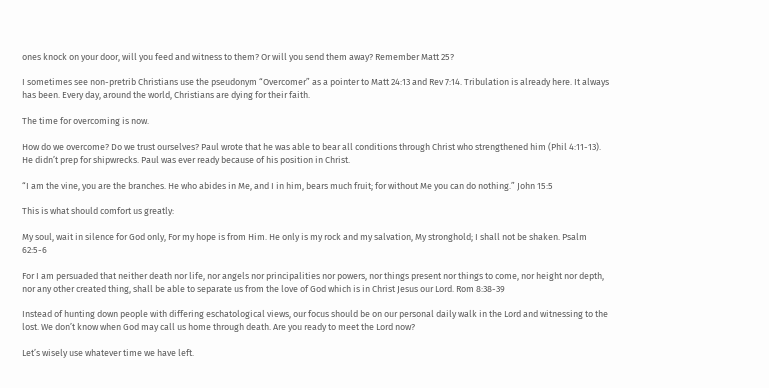ones knock on your door, will you feed and witness to them? Or will you send them away? Remember Matt 25?

I sometimes see non-pretrib Christians use the pseudonym “Overcomer” as a pointer to Matt 24:13 and Rev 7:14. Tribulation is already here. It always has been. Every day, around the world, Christians are dying for their faith.

The time for overcoming is now.

How do we overcome? Do we trust ourselves? Paul wrote that he was able to bear all conditions through Christ who strengthened him (Phil 4:11-13). He didn’t prep for shipwrecks. Paul was ever ready because of his position in Christ.

“I am the vine, you are the branches. He who abides in Me, and I in him, bears much fruit; for without Me you can do nothing.” John 15:5

This is what should comfort us greatly:

My soul, wait in silence for God only, For my hope is from Him. He only is my rock and my salvation, My stronghold; I shall not be shaken. Psalm 62:5-6

For I am persuaded that neither death nor life, nor angels nor principalities nor powers, nor things present nor things to come, nor height nor depth, nor any other created thing, shall be able to separate us from the love of God which is in Christ Jesus our Lord. Rom 8:38-39

Instead of hunting down people with differing eschatological views, our focus should be on our personal daily walk in the Lord and witnessing to the lost. We don’t know when God may call us home through death. Are you ready to meet the Lord now?

Let’s wisely use whatever time we have left.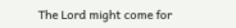The Lord might come for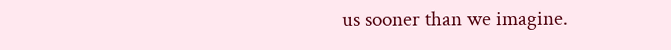us sooner than we imagine.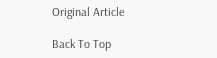Original Article

Back To Top